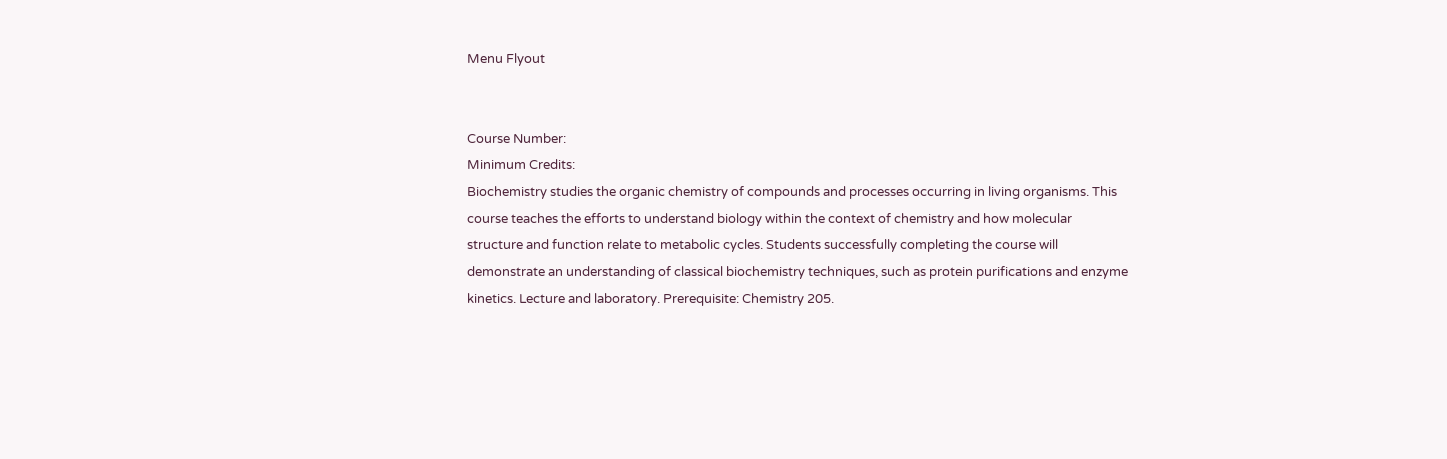Menu Flyout


Course Number:
Minimum Credits:
Biochemistry studies the organic chemistry of compounds and processes occurring in living organisms. This course teaches the efforts to understand biology within the context of chemistry and how molecular structure and function relate to metabolic cycles. Students successfully completing the course will demonstrate an understanding of classical biochemistry techniques, such as protein purifications and enzyme kinetics. Lecture and laboratory. Prerequisite: Chemistry 205.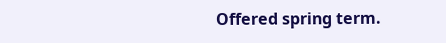Offered spring term.